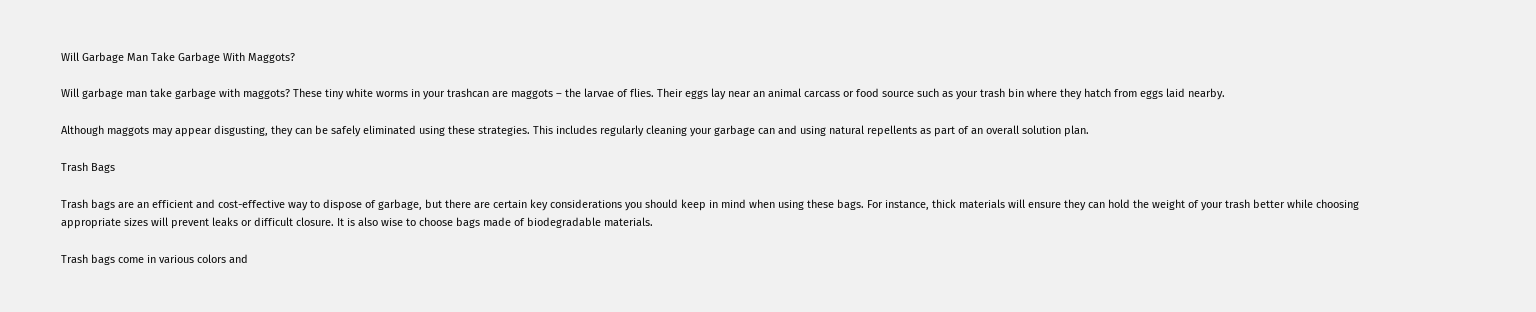Will Garbage Man Take Garbage With Maggots?

Will garbage man take garbage with maggots? These tiny white worms in your trashcan are maggots – the larvae of flies. Their eggs lay near an animal carcass or food source such as your trash bin where they hatch from eggs laid nearby.

Although maggots may appear disgusting, they can be safely eliminated using these strategies. This includes regularly cleaning your garbage can and using natural repellents as part of an overall solution plan.

Trash Bags

Trash bags are an efficient and cost-effective way to dispose of garbage, but there are certain key considerations you should keep in mind when using these bags. For instance, thick materials will ensure they can hold the weight of your trash better while choosing appropriate sizes will prevent leaks or difficult closure. It is also wise to choose bags made of biodegradable materials.

Trash bags come in various colors and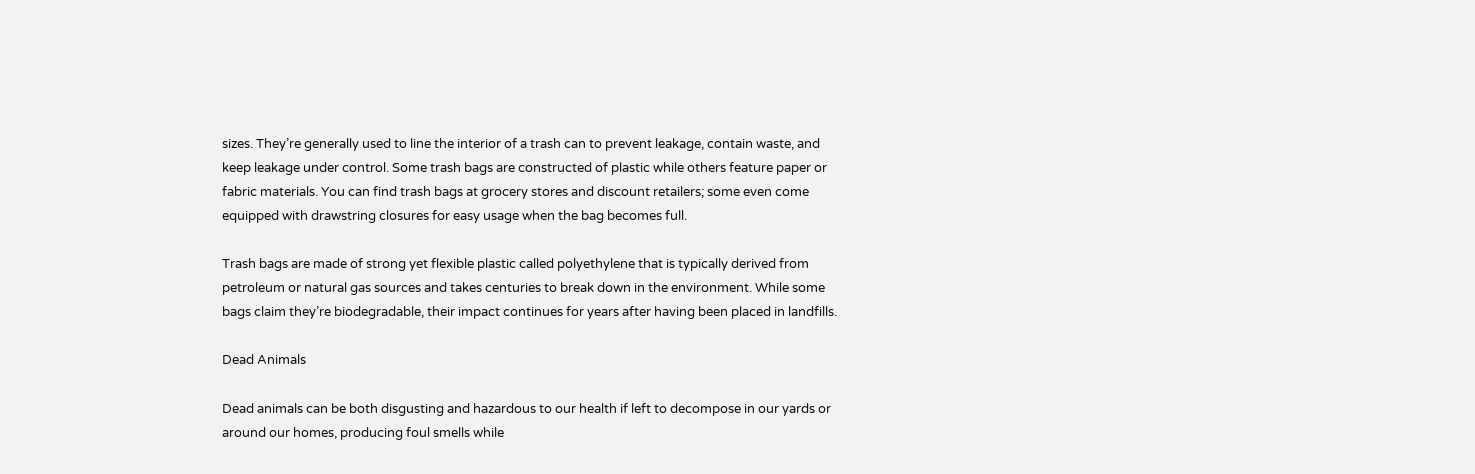sizes. They’re generally used to line the interior of a trash can to prevent leakage, contain waste, and keep leakage under control. Some trash bags are constructed of plastic while others feature paper or fabric materials. You can find trash bags at grocery stores and discount retailers; some even come equipped with drawstring closures for easy usage when the bag becomes full.

Trash bags are made of strong yet flexible plastic called polyethylene that is typically derived from petroleum or natural gas sources and takes centuries to break down in the environment. While some bags claim they’re biodegradable, their impact continues for years after having been placed in landfills.

Dead Animals

Dead animals can be both disgusting and hazardous to our health if left to decompose in our yards or around our homes, producing foul smells while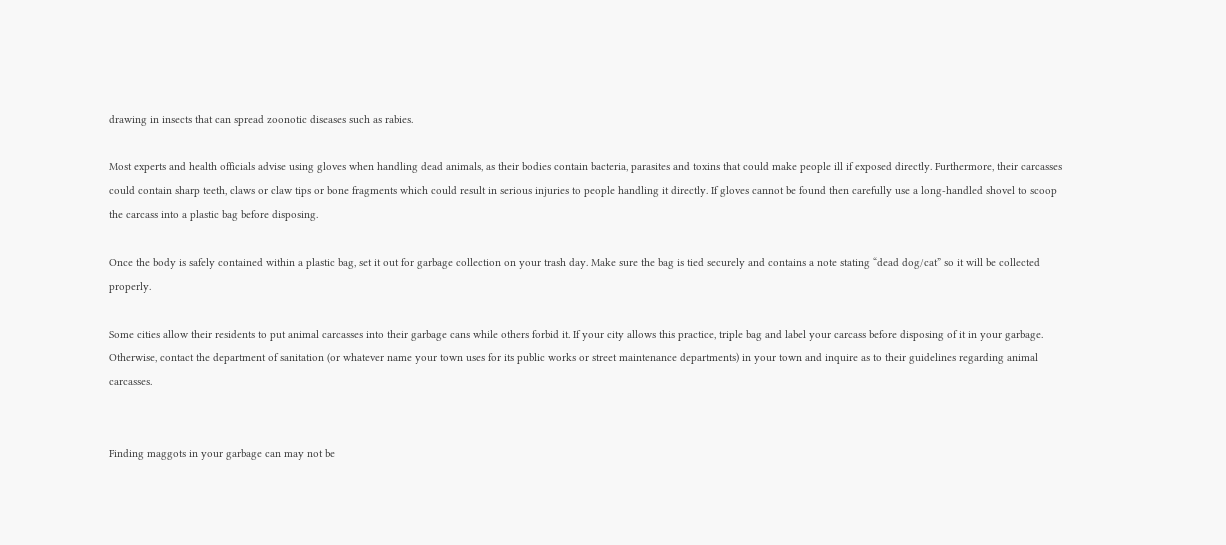drawing in insects that can spread zoonotic diseases such as rabies.

Most experts and health officials advise using gloves when handling dead animals, as their bodies contain bacteria, parasites and toxins that could make people ill if exposed directly. Furthermore, their carcasses could contain sharp teeth, claws or claw tips or bone fragments which could result in serious injuries to people handling it directly. If gloves cannot be found then carefully use a long-handled shovel to scoop the carcass into a plastic bag before disposing.

Once the body is safely contained within a plastic bag, set it out for garbage collection on your trash day. Make sure the bag is tied securely and contains a note stating “dead dog/cat” so it will be collected properly.

Some cities allow their residents to put animal carcasses into their garbage cans while others forbid it. If your city allows this practice, triple bag and label your carcass before disposing of it in your garbage. Otherwise, contact the department of sanitation (or whatever name your town uses for its public works or street maintenance departments) in your town and inquire as to their guidelines regarding animal carcasses.


Finding maggots in your garbage can may not be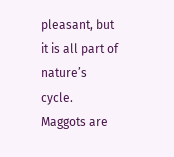pleasant, but it is all part of nature’s cycle. Maggots are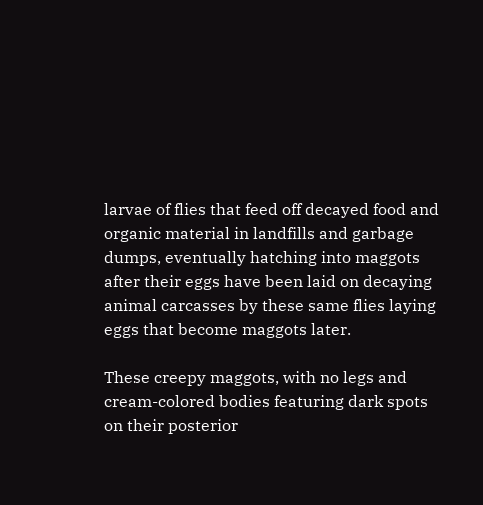larvae of flies that feed off decayed food and organic material in landfills and garbage dumps, eventually hatching into maggots after their eggs have been laid on decaying animal carcasses by these same flies laying eggs that become maggots later.

These creepy maggots, with no legs and cream-colored bodies featuring dark spots on their posterior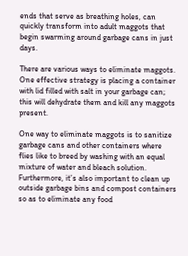ends that serve as breathing holes, can quickly transform into adult maggots that begin swarming around garbage cans in just days.

There are various ways to eliminate maggots. One effective strategy is placing a container with lid filled with salt in your garbage can; this will dehydrate them and kill any maggots present.

One way to eliminate maggots is to sanitize garbage cans and other containers where flies like to breed by washing with an equal mixture of water and bleach solution. Furthermore, it’s also important to clean up outside garbage bins and compost containers so as to eliminate any food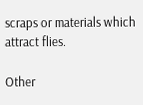scraps or materials which attract flies.

Other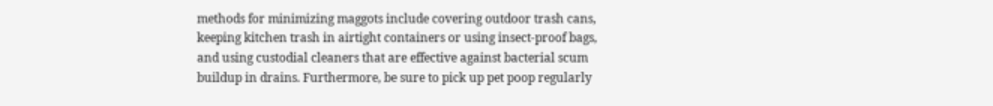methods for minimizing maggots include covering outdoor trash cans, keeping kitchen trash in airtight containers or using insect-proof bags, and using custodial cleaners that are effective against bacterial scum buildup in drains. Furthermore, be sure to pick up pet poop regularly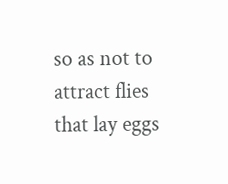so as not to attract flies that lay eggs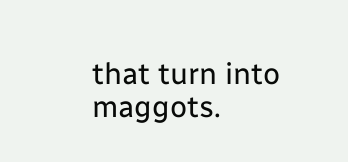that turn into maggots.